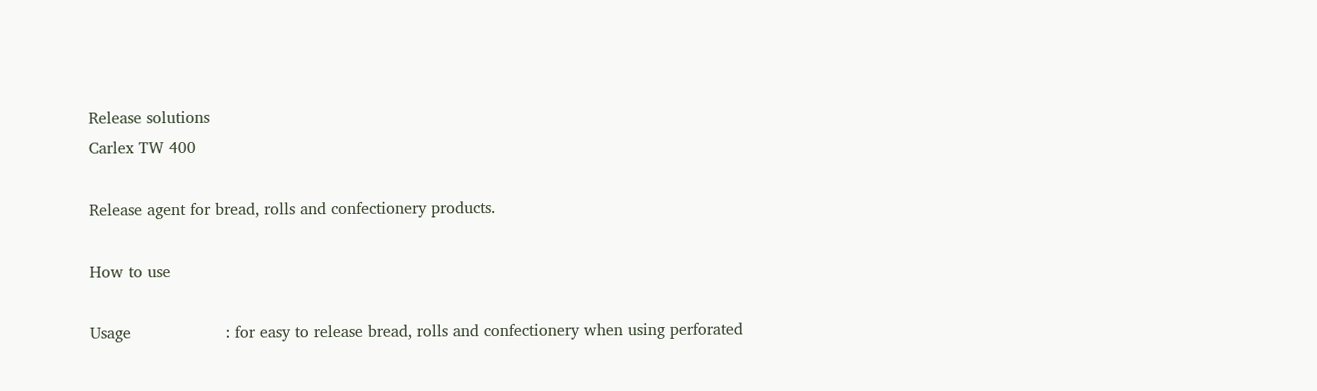Release solutions
Carlex TW 400

Release agent for bread, rolls and confectionery products.

How to use

Usage                   : for easy to release bread, rolls and confectionery when using perforated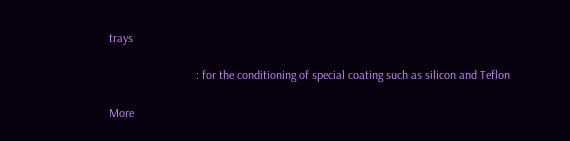trays

                             : for the conditioning of special coating such as silicon and Teflon

More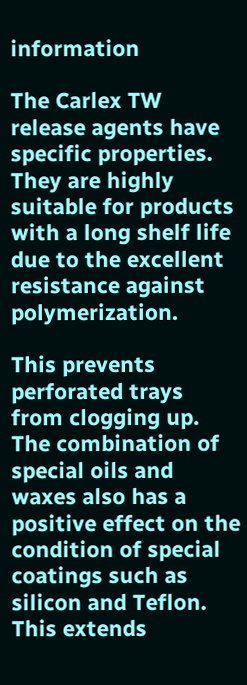information

The Carlex TW release agents have specific properties. They are highly suitable for products with a long shelf life due to the excellent resistance against polymerization.

This prevents perforated trays from clogging up. The combination of special oils and waxes also has a positive effect on the condition of special coatings such as silicon and Teflon. This extends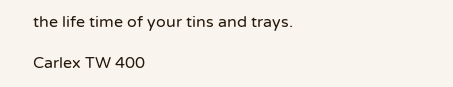the life time of your tins and trays.

Carlex TW 400